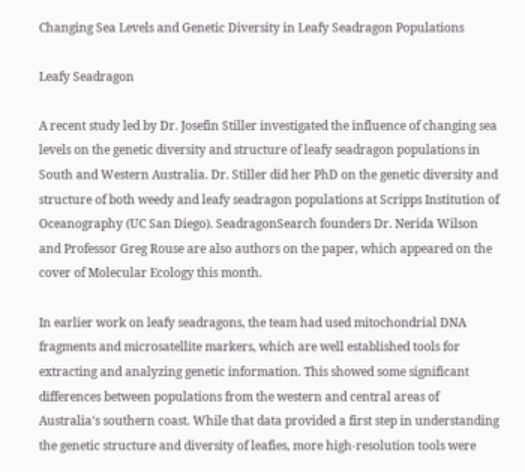Changing Sea Levels and Genetic Diversity in Leafy Seadragon Populations

Leafy Seadragon

A recent study led by Dr. Josefin Stiller investigated the influence of changing sea levels on the genetic diversity and structure of leafy seadragon populations in South and Western Australia. Dr. Stiller did her PhD on the genetic diversity and structure of both weedy and leafy seadragon populations at Scripps Institution of Oceanography (UC San Diego). SeadragonSearch founders Dr. Nerida Wilson and Professor Greg Rouse are also authors on the paper, which appeared on the cover of Molecular Ecology this month.

In earlier work on leafy seadragons, the team had used mitochondrial DNA fragments and microsatellite markers, which are well established tools for extracting and analyzing genetic information. This showed some significant differences between populations from the western and central areas of Australia’s southern coast. While that data provided a first step in understanding the genetic structure and diversity of leafies, more high-resolution tools were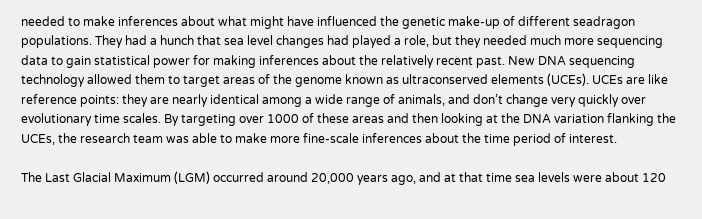needed to make inferences about what might have influenced the genetic make-up of different seadragon populations. They had a hunch that sea level changes had played a role, but they needed much more sequencing data to gain statistical power for making inferences about the relatively recent past. New DNA sequencing technology allowed them to target areas of the genome known as ultraconserved elements (UCEs). UCEs are like reference points: they are nearly identical among a wide range of animals, and don’t change very quickly over evolutionary time scales. By targeting over 1000 of these areas and then looking at the DNA variation flanking the UCEs, the research team was able to make more fine-scale inferences about the time period of interest.

The Last Glacial Maximum (LGM) occurred around 20,000 years ago, and at that time sea levels were about 120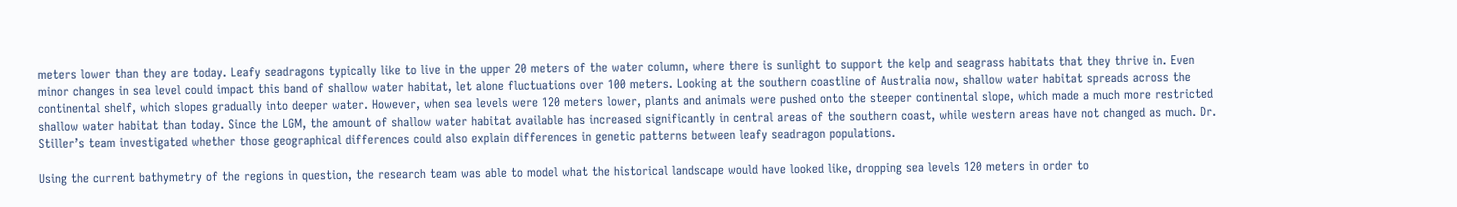meters lower than they are today. Leafy seadragons typically like to live in the upper 20 meters of the water column, where there is sunlight to support the kelp and seagrass habitats that they thrive in. Even minor changes in sea level could impact this band of shallow water habitat, let alone fluctuations over 100 meters. Looking at the southern coastline of Australia now, shallow water habitat spreads across the continental shelf, which slopes gradually into deeper water. However, when sea levels were 120 meters lower, plants and animals were pushed onto the steeper continental slope, which made a much more restricted shallow water habitat than today. Since the LGM, the amount of shallow water habitat available has increased significantly in central areas of the southern coast, while western areas have not changed as much. Dr. Stiller’s team investigated whether those geographical differences could also explain differences in genetic patterns between leafy seadragon populations.

Using the current bathymetry of the regions in question, the research team was able to model what the historical landscape would have looked like, dropping sea levels 120 meters in order to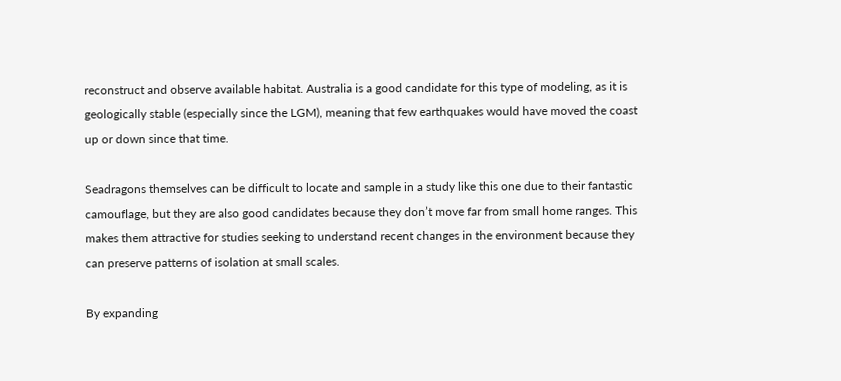reconstruct and observe available habitat. Australia is a good candidate for this type of modeling, as it is geologically stable (especially since the LGM), meaning that few earthquakes would have moved the coast up or down since that time.

Seadragons themselves can be difficult to locate and sample in a study like this one due to their fantastic camouflage, but they are also good candidates because they don’t move far from small home ranges. This makes them attractive for studies seeking to understand recent changes in the environment because they can preserve patterns of isolation at small scales.

By expanding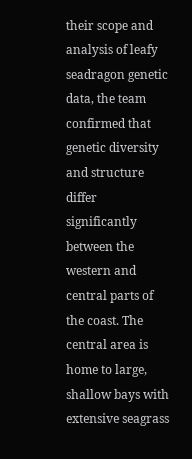their scope and analysis of leafy seadragon genetic data, the team confirmed that genetic diversity and structure differ significantly between the western and central parts of the coast. The central area is home to large, shallow bays with extensive seagrass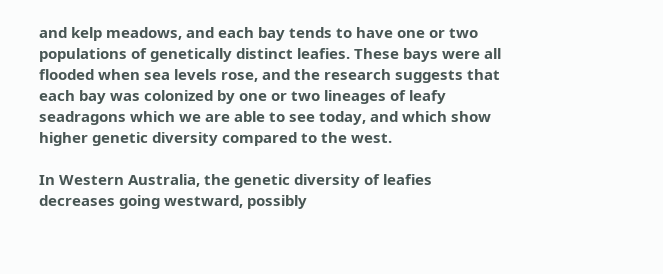and kelp meadows, and each bay tends to have one or two populations of genetically distinct leafies. These bays were all flooded when sea levels rose, and the research suggests that each bay was colonized by one or two lineages of leafy seadragons which we are able to see today, and which show higher genetic diversity compared to the west.

In Western Australia, the genetic diversity of leafies decreases going westward, possibly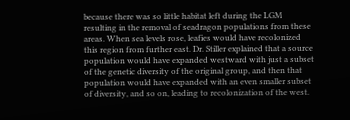because there was so little habitat left during the LGM resulting in the removal of seadragon populations from these areas. When sea levels rose, leafies would have recolonized this region from further east. Dr. Stiller explained that a source population would have expanded westward with just a subset of the genetic diversity of the original group, and then that population would have expanded with an even smaller subset of diversity, and so on, leading to recolonization of the west.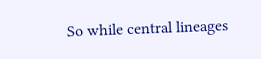So while central lineages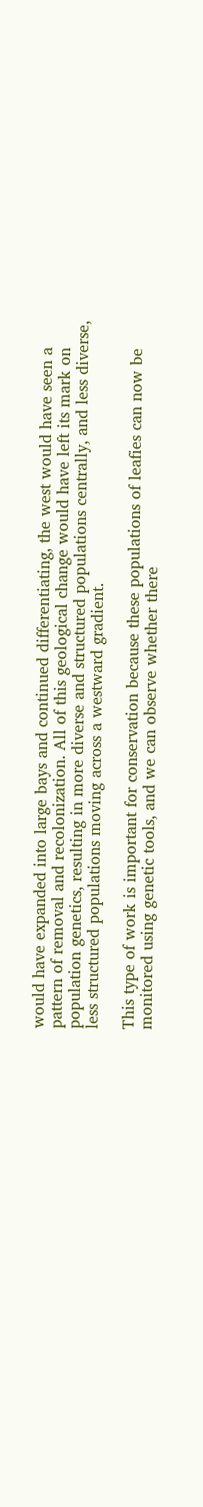would have expanded into large bays and continued differentiating, the west would have seen a pattern of removal and recolonization. All of this geological change would have left its mark on population genetics, resulting in more diverse and structured populations centrally, and less diverse, less structured populations moving across a westward gradient.

This type of work is important for conservation because these populations of leafies can now be monitored using genetic tools, and we can observe whether there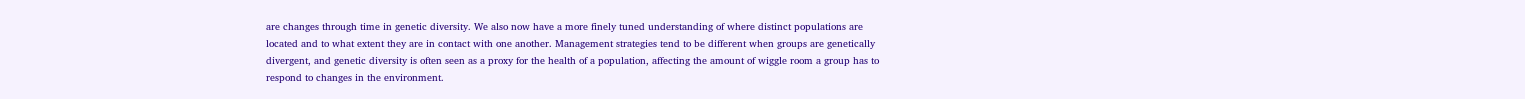are changes through time in genetic diversity. We also now have a more finely tuned understanding of where distinct populations are located and to what extent they are in contact with one another. Management strategies tend to be different when groups are genetically divergent, and genetic diversity is often seen as a proxy for the health of a population, affecting the amount of wiggle room a group has to respond to changes in the environment.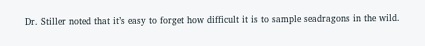Dr. Stiller noted that it’s easy to forget how difficult it is to sample seadragons in the wild.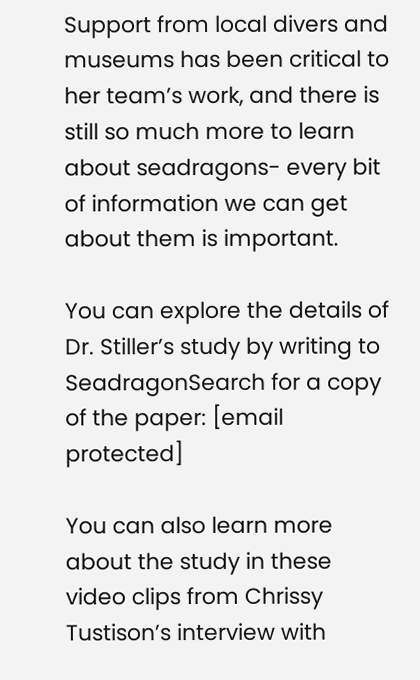Support from local divers and museums has been critical to her team’s work, and there is still so much more to learn about seadragons- every bit of information we can get about them is important.

You can explore the details of Dr. Stiller’s study by writing to SeadragonSearch for a copy of the paper: [email protected]

You can also learn more about the study in these video clips from Chrissy Tustison’s interview with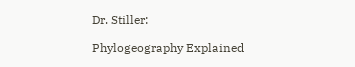Dr. Stiller:

Phylogeography Explained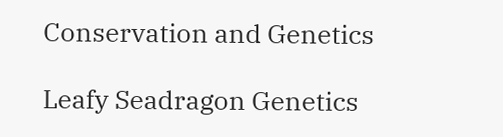Conservation and Genetics

Leafy Seadragon Genetics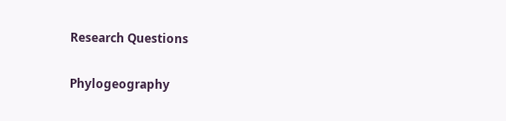Research Questions

Phylogeography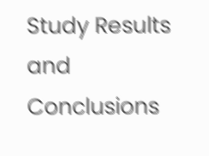Study Results and Conclusions